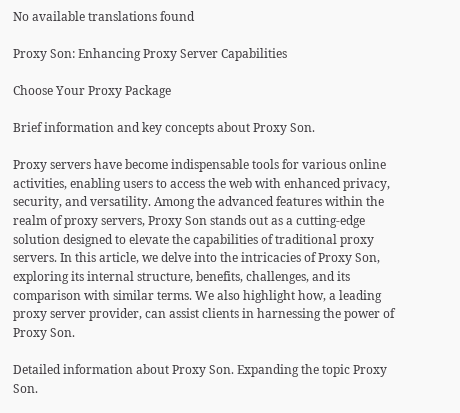No available translations found

Proxy Son: Enhancing Proxy Server Capabilities

Choose Your Proxy Package

Brief information and key concepts about Proxy Son.

Proxy servers have become indispensable tools for various online activities, enabling users to access the web with enhanced privacy, security, and versatility. Among the advanced features within the realm of proxy servers, Proxy Son stands out as a cutting-edge solution designed to elevate the capabilities of traditional proxy servers. In this article, we delve into the intricacies of Proxy Son, exploring its internal structure, benefits, challenges, and its comparison with similar terms. We also highlight how, a leading proxy server provider, can assist clients in harnessing the power of Proxy Son.

Detailed information about Proxy Son. Expanding the topic Proxy Son.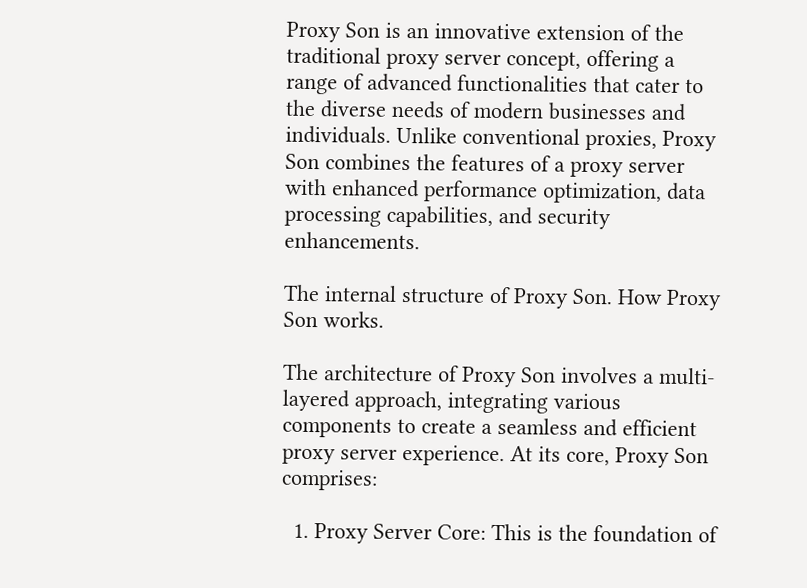Proxy Son is an innovative extension of the traditional proxy server concept, offering a range of advanced functionalities that cater to the diverse needs of modern businesses and individuals. Unlike conventional proxies, Proxy Son combines the features of a proxy server with enhanced performance optimization, data processing capabilities, and security enhancements.

The internal structure of Proxy Son. How Proxy Son works.

The architecture of Proxy Son involves a multi-layered approach, integrating various components to create a seamless and efficient proxy server experience. At its core, Proxy Son comprises:

  1. Proxy Server Core: This is the foundation of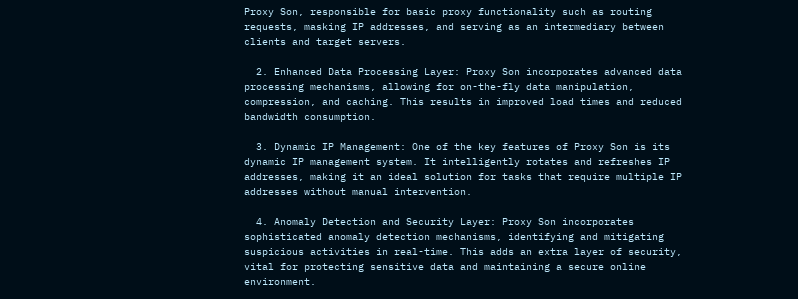Proxy Son, responsible for basic proxy functionality such as routing requests, masking IP addresses, and serving as an intermediary between clients and target servers.

  2. Enhanced Data Processing Layer: Proxy Son incorporates advanced data processing mechanisms, allowing for on-the-fly data manipulation, compression, and caching. This results in improved load times and reduced bandwidth consumption.

  3. Dynamic IP Management: One of the key features of Proxy Son is its dynamic IP management system. It intelligently rotates and refreshes IP addresses, making it an ideal solution for tasks that require multiple IP addresses without manual intervention.

  4. Anomaly Detection and Security Layer: Proxy Son incorporates sophisticated anomaly detection mechanisms, identifying and mitigating suspicious activities in real-time. This adds an extra layer of security, vital for protecting sensitive data and maintaining a secure online environment.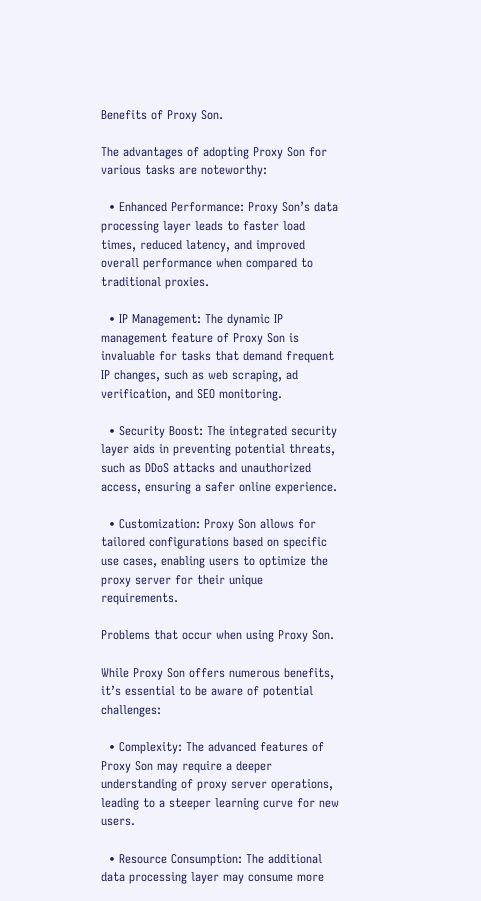Benefits of Proxy Son.

The advantages of adopting Proxy Son for various tasks are noteworthy:

  • Enhanced Performance: Proxy Son’s data processing layer leads to faster load times, reduced latency, and improved overall performance when compared to traditional proxies.

  • IP Management: The dynamic IP management feature of Proxy Son is invaluable for tasks that demand frequent IP changes, such as web scraping, ad verification, and SEO monitoring.

  • Security Boost: The integrated security layer aids in preventing potential threats, such as DDoS attacks and unauthorized access, ensuring a safer online experience.

  • Customization: Proxy Son allows for tailored configurations based on specific use cases, enabling users to optimize the proxy server for their unique requirements.

Problems that occur when using Proxy Son.

While Proxy Son offers numerous benefits, it’s essential to be aware of potential challenges:

  • Complexity: The advanced features of Proxy Son may require a deeper understanding of proxy server operations, leading to a steeper learning curve for new users.

  • Resource Consumption: The additional data processing layer may consume more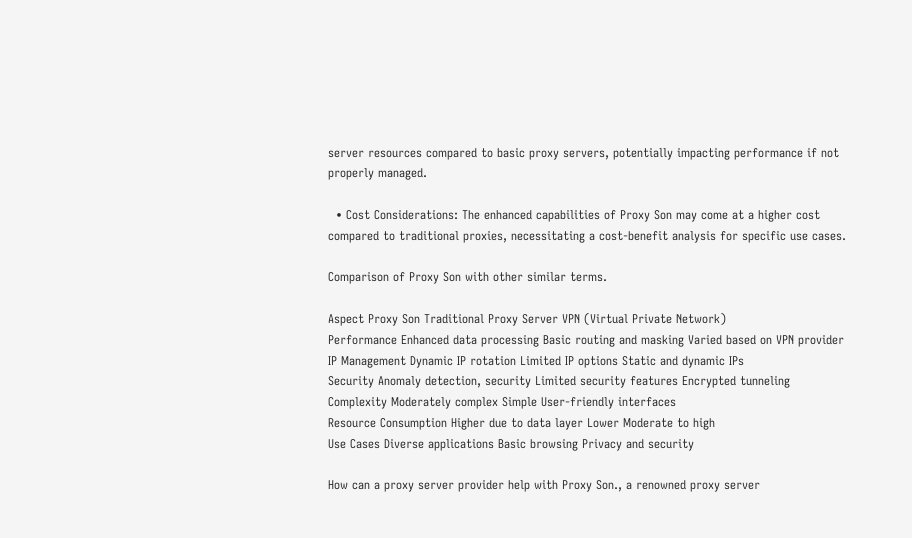server resources compared to basic proxy servers, potentially impacting performance if not properly managed.

  • Cost Considerations: The enhanced capabilities of Proxy Son may come at a higher cost compared to traditional proxies, necessitating a cost-benefit analysis for specific use cases.

Comparison of Proxy Son with other similar terms.

Aspect Proxy Son Traditional Proxy Server VPN (Virtual Private Network)
Performance Enhanced data processing Basic routing and masking Varied based on VPN provider
IP Management Dynamic IP rotation Limited IP options Static and dynamic IPs
Security Anomaly detection, security Limited security features Encrypted tunneling
Complexity Moderately complex Simple User-friendly interfaces
Resource Consumption Higher due to data layer Lower Moderate to high
Use Cases Diverse applications Basic browsing Privacy and security

How can a proxy server provider help with Proxy Son., a renowned proxy server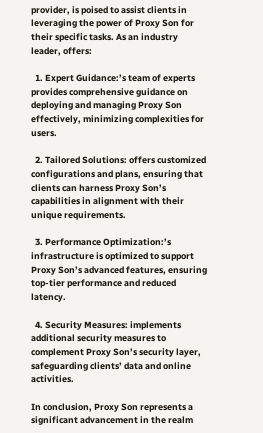provider, is poised to assist clients in leveraging the power of Proxy Son for their specific tasks. As an industry leader, offers:

  1. Expert Guidance:’s team of experts provides comprehensive guidance on deploying and managing Proxy Son effectively, minimizing complexities for users.

  2. Tailored Solutions: offers customized configurations and plans, ensuring that clients can harness Proxy Son’s capabilities in alignment with their unique requirements.

  3. Performance Optimization:’s infrastructure is optimized to support Proxy Son’s advanced features, ensuring top-tier performance and reduced latency.

  4. Security Measures: implements additional security measures to complement Proxy Son’s security layer, safeguarding clients’ data and online activities.

In conclusion, Proxy Son represents a significant advancement in the realm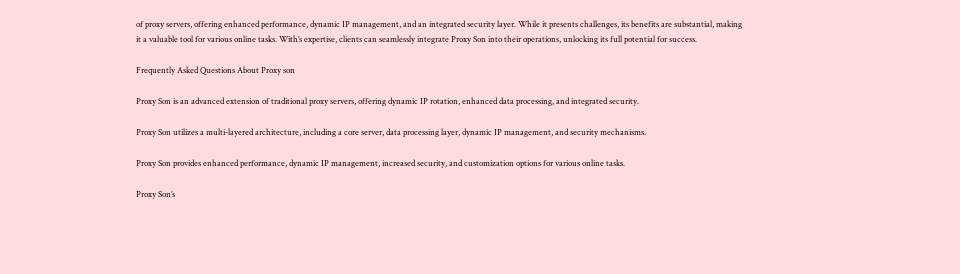of proxy servers, offering enhanced performance, dynamic IP management, and an integrated security layer. While it presents challenges, its benefits are substantial, making it a valuable tool for various online tasks. With’s expertise, clients can seamlessly integrate Proxy Son into their operations, unlocking its full potential for success.

Frequently Asked Questions About Proxy son

Proxy Son is an advanced extension of traditional proxy servers, offering dynamic IP rotation, enhanced data processing, and integrated security.

Proxy Son utilizes a multi-layered architecture, including a core server, data processing layer, dynamic IP management, and security mechanisms.

Proxy Son provides enhanced performance, dynamic IP management, increased security, and customization options for various online tasks.

Proxy Son’s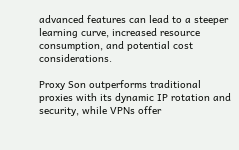advanced features can lead to a steeper learning curve, increased resource consumption, and potential cost considerations.

Proxy Son outperforms traditional proxies with its dynamic IP rotation and security, while VPNs offer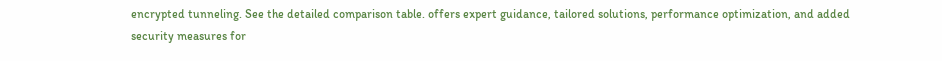encrypted tunneling. See the detailed comparison table. offers expert guidance, tailored solutions, performance optimization, and added security measures for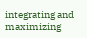integrating and maximizing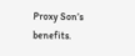Proxy Son’s benefits.